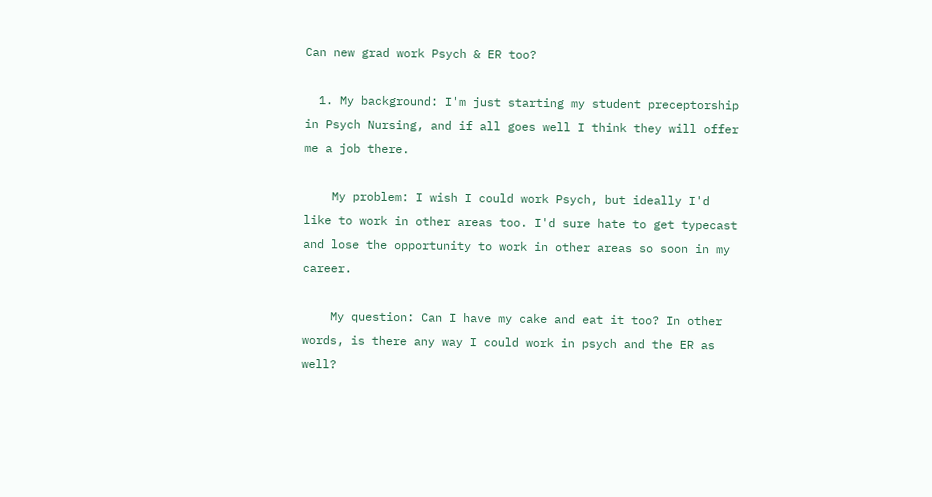Can new grad work Psych & ER too?

  1. My background: I'm just starting my student preceptorship in Psych Nursing, and if all goes well I think they will offer me a job there.

    My problem: I wish I could work Psych, but ideally I'd like to work in other areas too. I'd sure hate to get typecast and lose the opportunity to work in other areas so soon in my career.

    My question: Can I have my cake and eat it too? In other words, is there any way I could work in psych and the ER as well?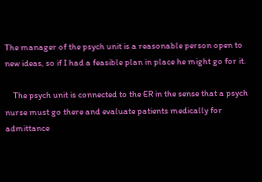The manager of the psych unit is a reasonable person open to new ideas, so if I had a feasible plan in place he might go for it.

    The psych unit is connected to the ER in the sense that a psych nurse must go there and evaluate patients medically for admittance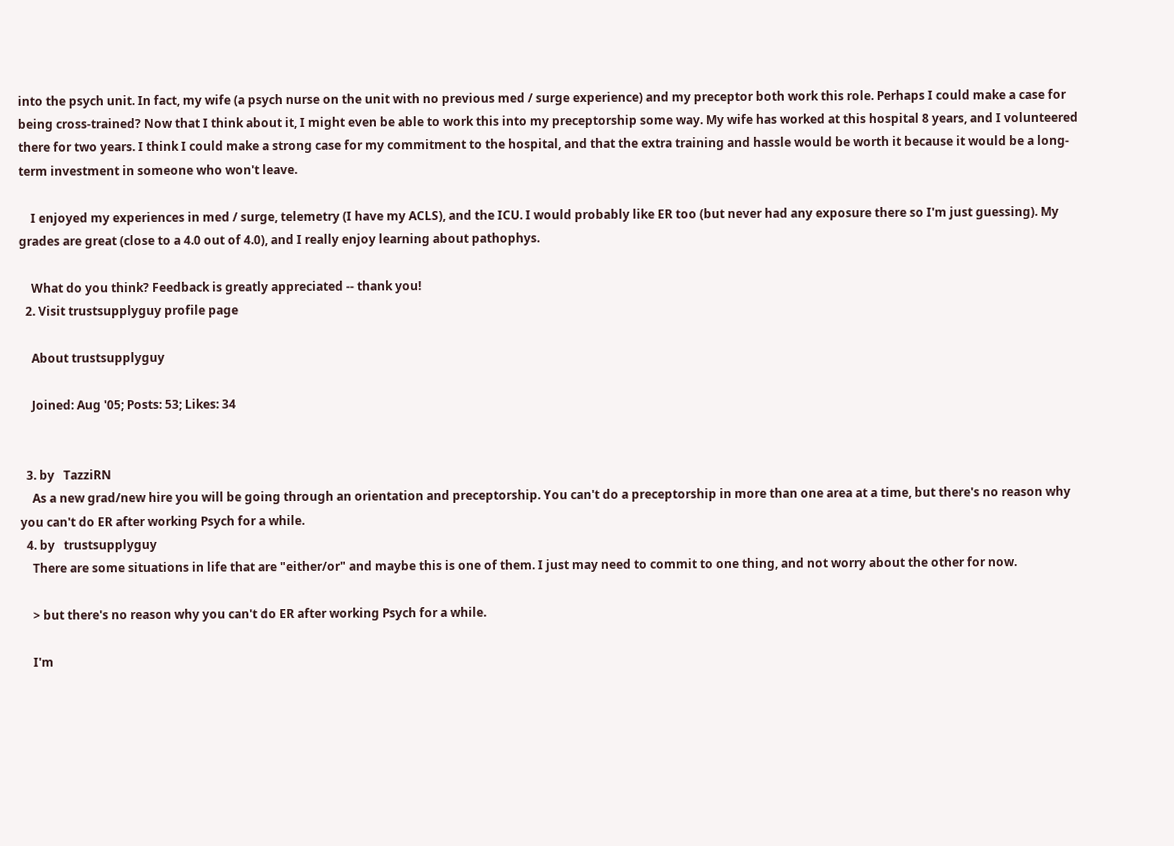into the psych unit. In fact, my wife (a psych nurse on the unit with no previous med / surge experience) and my preceptor both work this role. Perhaps I could make a case for being cross-trained? Now that I think about it, I might even be able to work this into my preceptorship some way. My wife has worked at this hospital 8 years, and I volunteered there for two years. I think I could make a strong case for my commitment to the hospital, and that the extra training and hassle would be worth it because it would be a long-term investment in someone who won't leave.

    I enjoyed my experiences in med / surge, telemetry (I have my ACLS), and the ICU. I would probably like ER too (but never had any exposure there so I'm just guessing). My grades are great (close to a 4.0 out of 4.0), and I really enjoy learning about pathophys.

    What do you think? Feedback is greatly appreciated -- thank you!
  2. Visit trustsupplyguy profile page

    About trustsupplyguy

    Joined: Aug '05; Posts: 53; Likes: 34


  3. by   TazziRN
    As a new grad/new hire you will be going through an orientation and preceptorship. You can't do a preceptorship in more than one area at a time, but there's no reason why you can't do ER after working Psych for a while.
  4. by   trustsupplyguy
    There are some situations in life that are "either/or" and maybe this is one of them. I just may need to commit to one thing, and not worry about the other for now.

    > but there's no reason why you can't do ER after working Psych for a while.

    I'm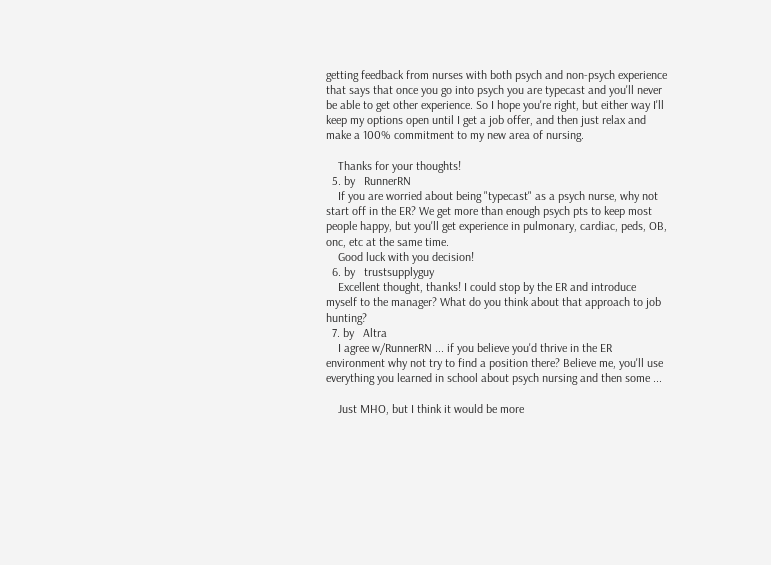getting feedback from nurses with both psych and non-psych experience that says that once you go into psych you are typecast and you'll never be able to get other experience. So I hope you're right, but either way I'll keep my options open until I get a job offer, and then just relax and make a 100% commitment to my new area of nursing.

    Thanks for your thoughts!
  5. by   RunnerRN
    If you are worried about being "typecast" as a psych nurse, why not start off in the ER? We get more than enough psych pts to keep most people happy, but you'll get experience in pulmonary, cardiac, peds, OB, onc, etc at the same time.
    Good luck with you decision!
  6. by   trustsupplyguy
    Excellent thought, thanks! I could stop by the ER and introduce myself to the manager? What do you think about that approach to job hunting?
  7. by   Altra
    I agree w/RunnerRN ... if you believe you'd thrive in the ER environment why not try to find a position there? Believe me, you'll use everything you learned in school about psych nursing and then some ...

    Just MHO, but I think it would be more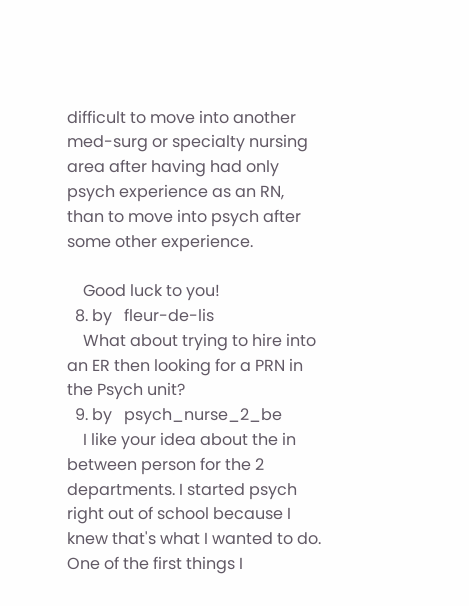difficult to move into another med-surg or specialty nursing area after having had only psych experience as an RN, than to move into psych after some other experience.

    Good luck to you!
  8. by   fleur-de-lis
    What about trying to hire into an ER then looking for a PRN in the Psych unit?
  9. by   psych_nurse_2_be
    I like your idea about the in between person for the 2 departments. I started psych right out of school because I knew that's what I wanted to do. One of the first things I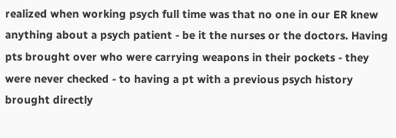realized when working psych full time was that no one in our ER knew anything about a psych patient - be it the nurses or the doctors. Having pts brought over who were carrying weapons in their pockets - they were never checked - to having a pt with a previous psych history brought directly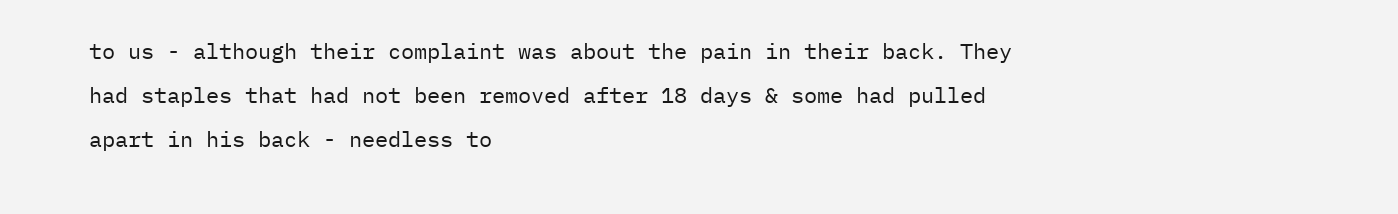to us - although their complaint was about the pain in their back. They had staples that had not been removed after 18 days & some had pulled apart in his back - needless to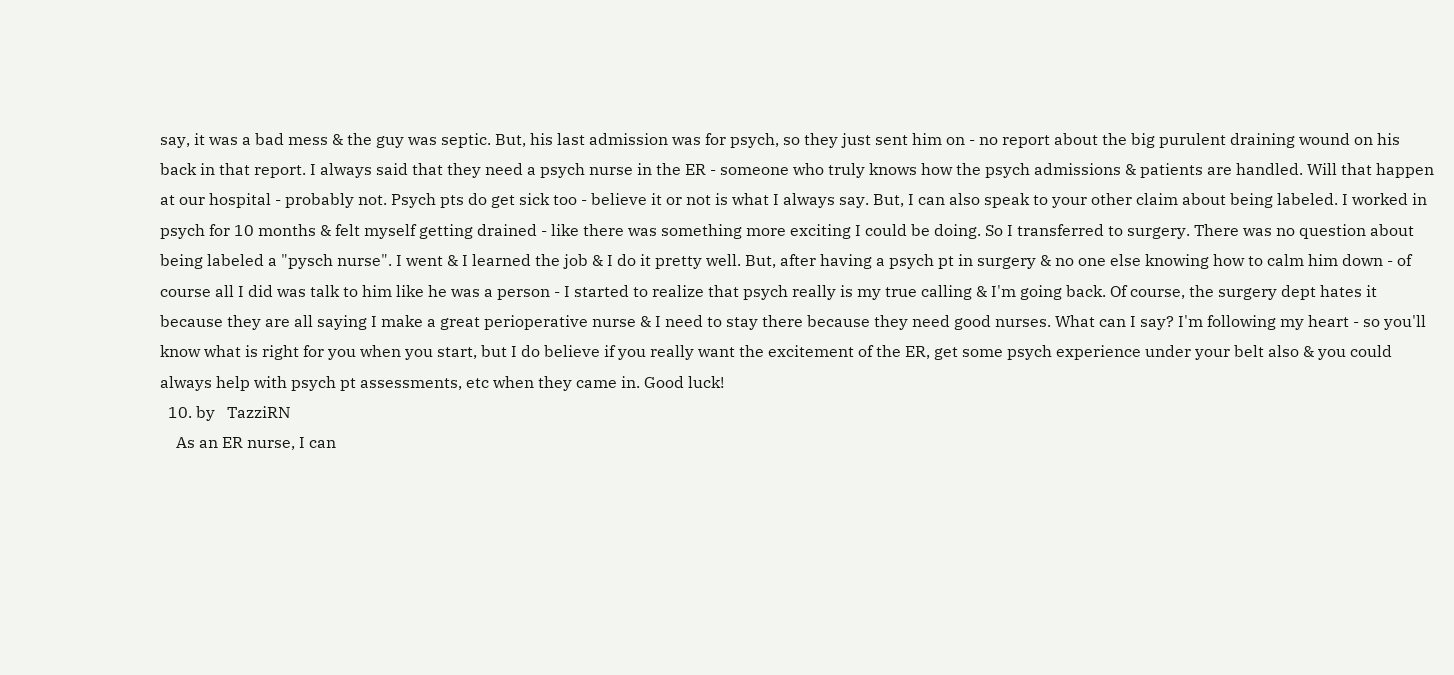say, it was a bad mess & the guy was septic. But, his last admission was for psych, so they just sent him on - no report about the big purulent draining wound on his back in that report. I always said that they need a psych nurse in the ER - someone who truly knows how the psych admissions & patients are handled. Will that happen at our hospital - probably not. Psych pts do get sick too - believe it or not is what I always say. But, I can also speak to your other claim about being labeled. I worked in psych for 10 months & felt myself getting drained - like there was something more exciting I could be doing. So I transferred to surgery. There was no question about being labeled a "pysch nurse". I went & I learned the job & I do it pretty well. But, after having a psych pt in surgery & no one else knowing how to calm him down - of course all I did was talk to him like he was a person - I started to realize that psych really is my true calling & I'm going back. Of course, the surgery dept hates it because they are all saying I make a great perioperative nurse & I need to stay there because they need good nurses. What can I say? I'm following my heart - so you'll know what is right for you when you start, but I do believe if you really want the excitement of the ER, get some psych experience under your belt also & you could always help with psych pt assessments, etc when they came in. Good luck!
  10. by   TazziRN
    As an ER nurse, I can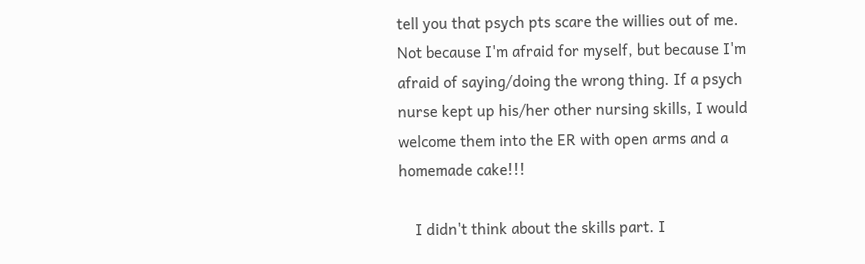tell you that psych pts scare the willies out of me. Not because I'm afraid for myself, but because I'm afraid of saying/doing the wrong thing. If a psych nurse kept up his/her other nursing skills, I would welcome them into the ER with open arms and a homemade cake!!!

    I didn't think about the skills part. I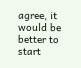agree, it would be better to start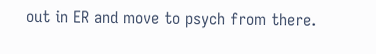out in ER and move to psych from there.